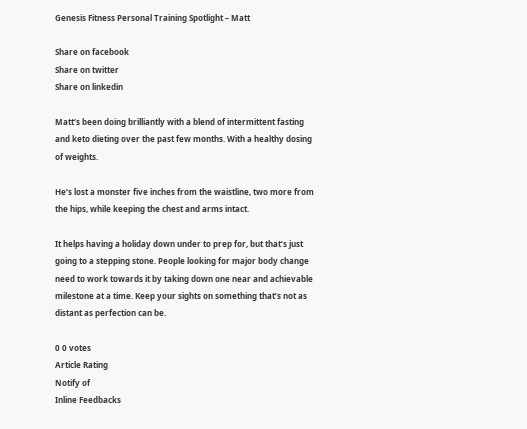Genesis Fitness Personal Training Spotlight – Matt

Share on facebook
Share on twitter
Share on linkedin

Matt’s been doing brilliantly with a blend of intermittent fasting and keto dieting over the past few months. With a healthy dosing of weights.

He’s lost a monster five inches from the waistline, two more from the hips, while keeping the chest and arms intact.

It helps having a holiday down under to prep for, but that’s just going to a stepping stone. People looking for major body change need to work towards it by taking down one near and achievable milestone at a time. Keep your sights on something that’s not as distant as perfection can be.

0 0 votes
Article Rating
Notify of
Inline Feedbacks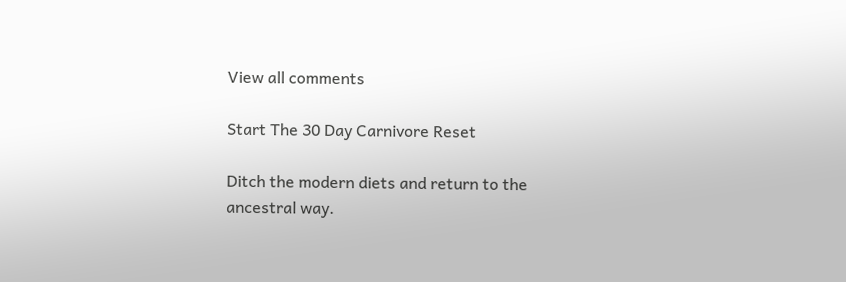View all comments

Start The 30 Day Carnivore Reset

Ditch the modern diets and return to the ancestral way.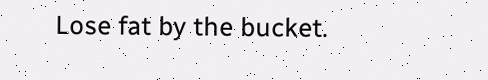Lose fat by the bucket.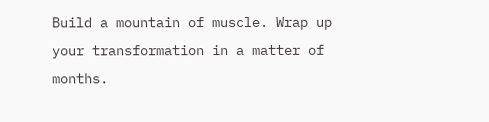Build a mountain of muscle. Wrap up your transformation in a matter of months.